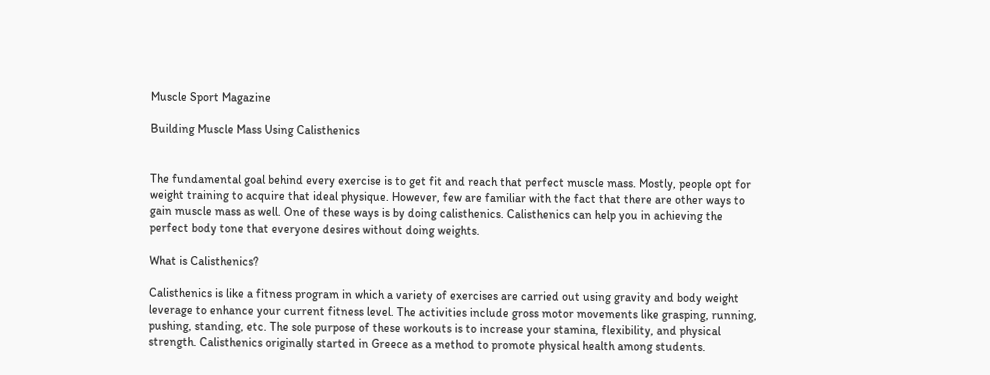Muscle Sport Magazine

Building Muscle Mass Using Calisthenics


The fundamental goal behind every exercise is to get fit and reach that perfect muscle mass. Mostly, people opt for weight training to acquire that ideal physique. However, few are familiar with the fact that there are other ways to gain muscle mass as well. One of these ways is by doing calisthenics. Calisthenics can help you in achieving the perfect body tone that everyone desires without doing weights.

What is Calisthenics?

Calisthenics is like a fitness program in which a variety of exercises are carried out using gravity and body weight leverage to enhance your current fitness level. The activities include gross motor movements like grasping, running, pushing, standing, etc. The sole purpose of these workouts is to increase your stamina, flexibility, and physical strength. Calisthenics originally started in Greece as a method to promote physical health among students.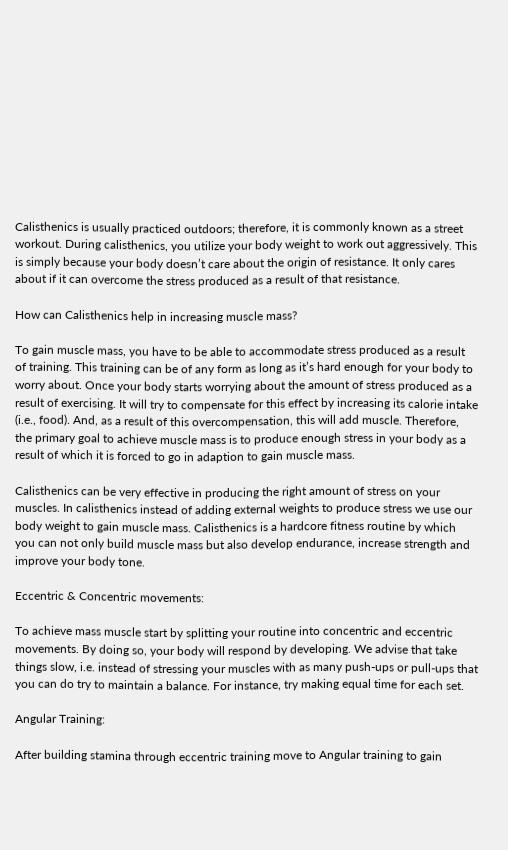Calisthenics is usually practiced outdoors; therefore, it is commonly known as a street workout. During calisthenics, you utilize your body weight to work out aggressively. This is simply because your body doesn’t care about the origin of resistance. It only cares about if it can overcome the stress produced as a result of that resistance.

How can Calisthenics help in increasing muscle mass?

To gain muscle mass, you have to be able to accommodate stress produced as a result of training. This training can be of any form as long as it’s hard enough for your body to worry about. Once your body starts worrying about the amount of stress produced as a result of exercising. It will try to compensate for this effect by increasing its calorie intake (i.e., food). And, as a result of this overcompensation, this will add muscle. Therefore, the primary goal to achieve muscle mass is to produce enough stress in your body as a result of which it is forced to go in adaption to gain muscle mass.

Calisthenics can be very effective in producing the right amount of stress on your muscles. In calisthenics instead of adding external weights to produce stress we use our body weight to gain muscle mass. Calisthenics is a hardcore fitness routine by which you can not only build muscle mass but also develop endurance, increase strength and improve your body tone.

Eccentric & Concentric movements:

To achieve mass muscle start by splitting your routine into concentric and eccentric movements. By doing so, your body will respond by developing. We advise that take things slow, i.e. instead of stressing your muscles with as many push-ups or pull-ups that you can do try to maintain a balance. For instance, try making equal time for each set.

Angular Training:

After building stamina through eccentric training move to Angular training to gain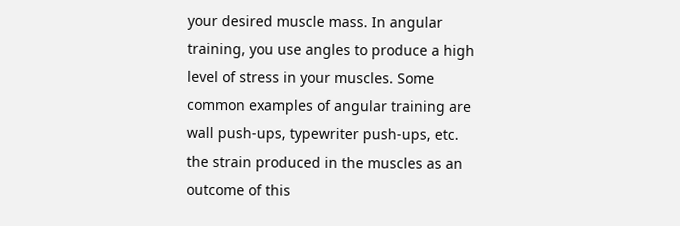your desired muscle mass. In angular training, you use angles to produce a high level of stress in your muscles. Some common examples of angular training are wall push-ups, typewriter push-ups, etc. the strain produced in the muscles as an outcome of this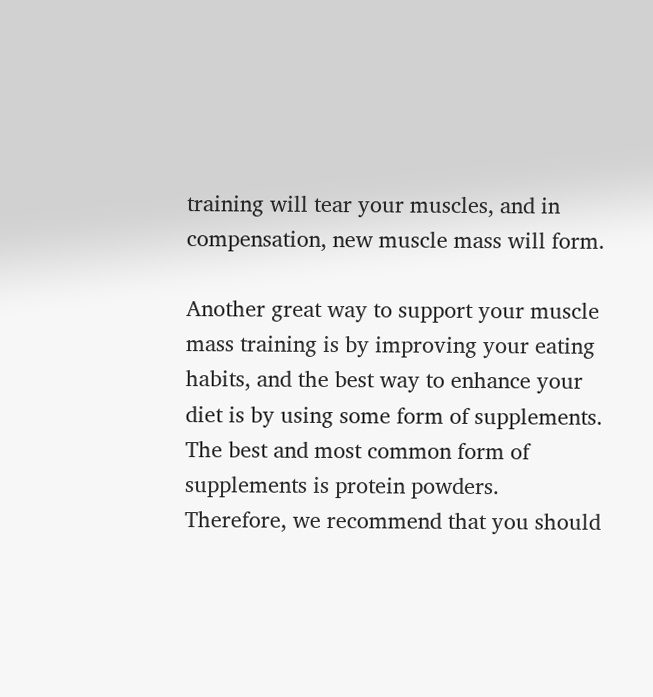training will tear your muscles, and in compensation, new muscle mass will form.

Another great way to support your muscle mass training is by improving your eating habits, and the best way to enhance your diet is by using some form of supplements. The best and most common form of supplements is protein powders. Therefore, we recommend that you should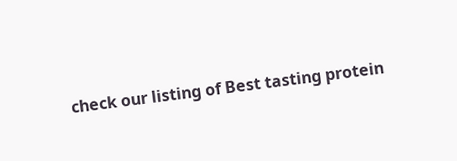check our listing of Best tasting protein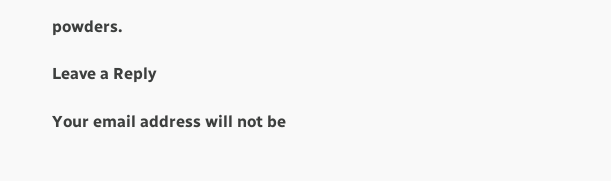powders.

Leave a Reply

Your email address will not be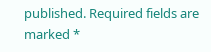published. Required fields are marked *